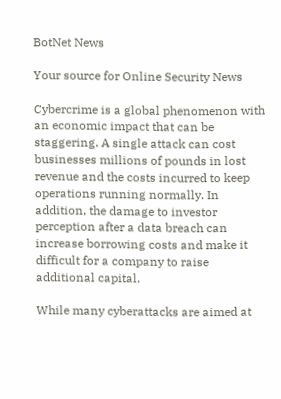BotNet News

Your source for Online Security News

Cybercrime is a global phenomenon with an economic impact that can be staggering. A single attack can cost businesses millions of pounds in lost revenue and the costs incurred to keep operations running normally. In addition, the damage to investor perception after a data breach can increase borrowing costs and make it difficult for a company to raise additional capital.

While many cyberattacks are aimed at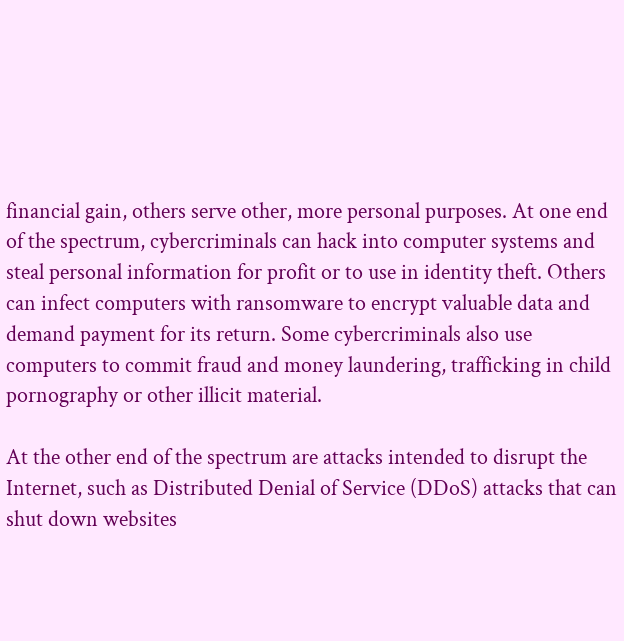financial gain, others serve other, more personal purposes. At one end of the spectrum, cybercriminals can hack into computer systems and steal personal information for profit or to use in identity theft. Others can infect computers with ransomware to encrypt valuable data and demand payment for its return. Some cybercriminals also use computers to commit fraud and money laundering, trafficking in child pornography or other illicit material.

At the other end of the spectrum are attacks intended to disrupt the Internet, such as Distributed Denial of Service (DDoS) attacks that can shut down websites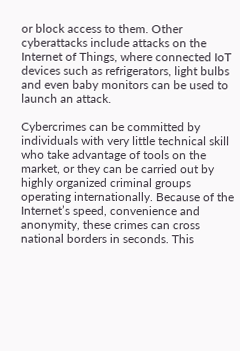or block access to them. Other cyberattacks include attacks on the Internet of Things, where connected IoT devices such as refrigerators, light bulbs and even baby monitors can be used to launch an attack.

Cybercrimes can be committed by individuals with very little technical skill who take advantage of tools on the market, or they can be carried out by highly organized criminal groups operating internationally. Because of the Internet’s speed, convenience and anonymity, these crimes can cross national borders in seconds. This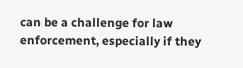can be a challenge for law enforcement, especially if they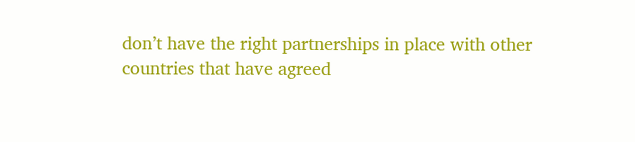don’t have the right partnerships in place with other countries that have agreed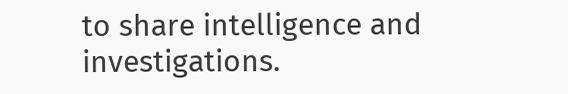to share intelligence and investigations.